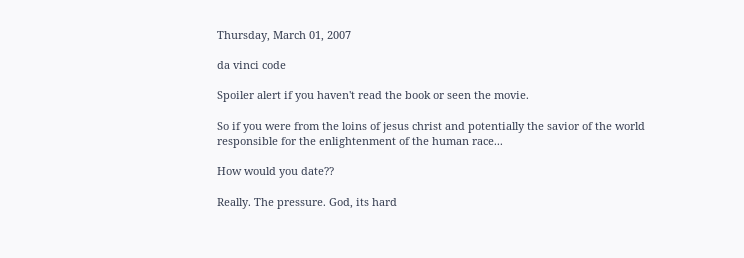Thursday, March 01, 2007

da vinci code

Spoiler alert if you haven't read the book or seen the movie.

So if you were from the loins of jesus christ and potentially the savior of the world responsible for the enlightenment of the human race...

How would you date??

Really. The pressure. God, its hard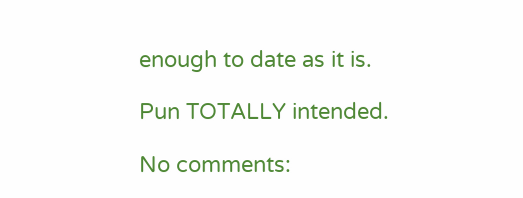enough to date as it is.

Pun TOTALLY intended.

No comments: